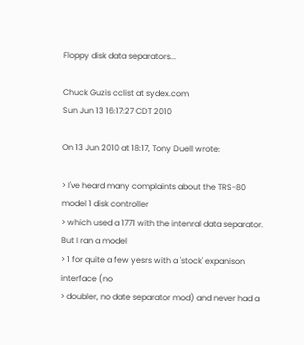Floppy disk data separators...

Chuck Guzis cclist at sydex.com
Sun Jun 13 16:17:27 CDT 2010

On 13 Jun 2010 at 18:17, Tony Duell wrote:

> I've heard many complaints about the TRS-80 model 1 disk controller
> which used a 1771 with the intenral data separator. But I ran a model
> 1 for quite a few yesrs with a 'stock' expanison interface (no
> doubler, no date separator mod) and never had a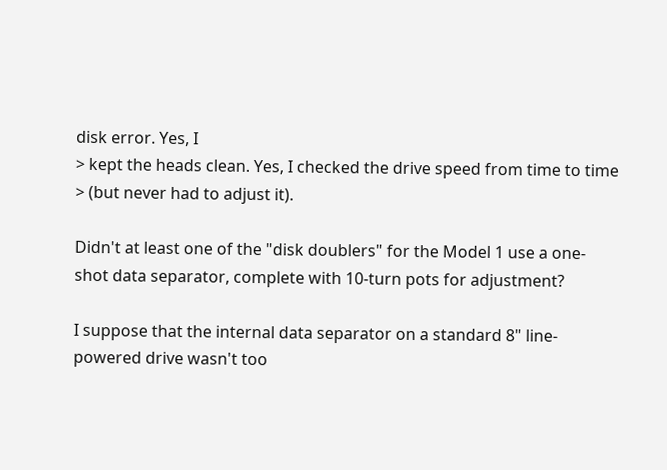disk error. Yes, I
> kept the heads clean. Yes, I checked the drive speed from time to time
> (but never had to adjust it).

Didn't at least one of the "disk doublers" for the Model 1 use a one-
shot data separator, complete with 10-turn pots for adjustment?

I suppose that the internal data separator on a standard 8" line-
powered drive wasn't too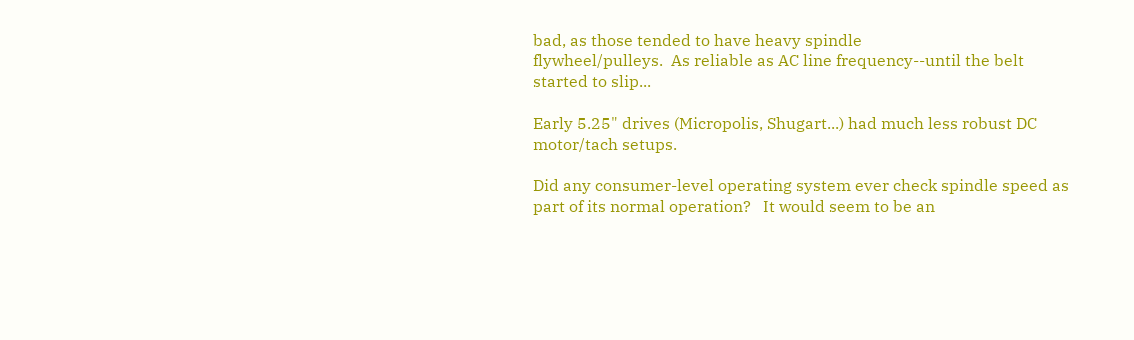bad, as those tended to have heavy spindle
flywheel/pulleys.  As reliable as AC line frequency--until the belt
started to slip...

Early 5.25" drives (Micropolis, Shugart...) had much less robust DC
motor/tach setups.

Did any consumer-level operating system ever check spindle speed as
part of its normal operation?   It would seem to be an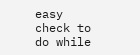easy check to
do while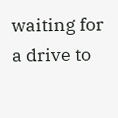waiting for a drive to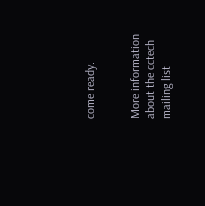come ready.


More information about the cctech mailing list